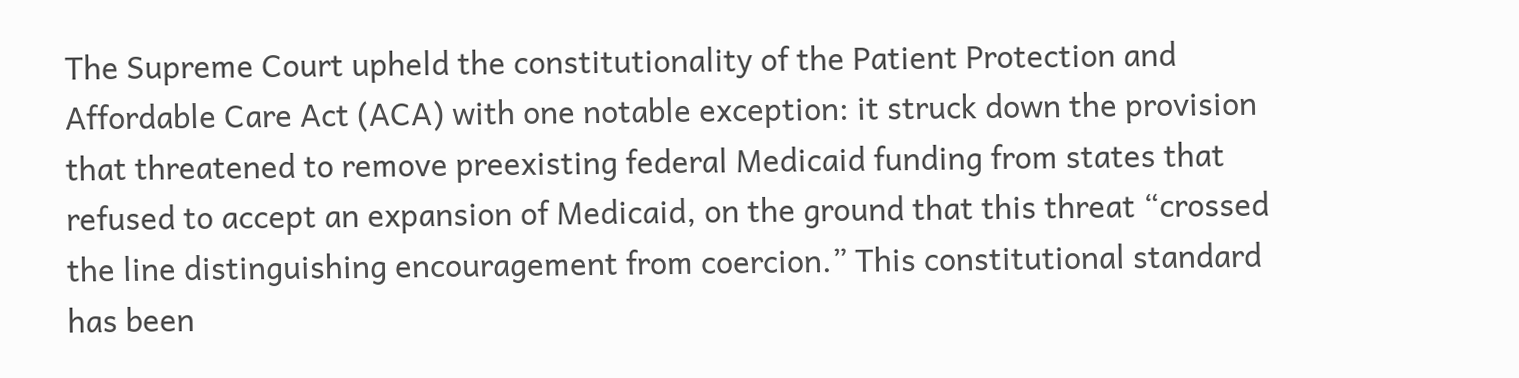The Supreme Court upheld the constitutionality of the Patient Protection and Affordable Care Act (ACA) with one notable exception: it struck down the provision that threatened to remove preexisting federal Medicaid funding from states that refused to accept an expansion of Medicaid, on the ground that this threat “crossed the line distinguishing encouragement from coercion.” This constitutional standard has been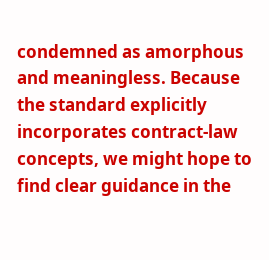condemned as amorphous and meaningless. Because the standard explicitly incorporates contract-law concepts, we might hope to find clear guidance in the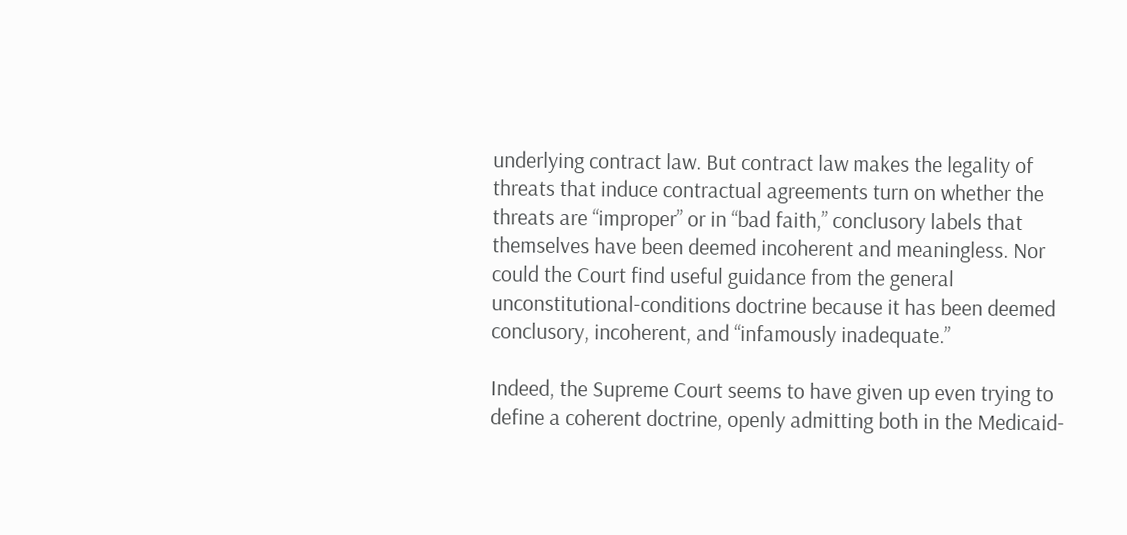underlying contract law. But contract law makes the legality of threats that induce contractual agreements turn on whether the threats are “improper” or in “bad faith,” conclusory labels that themselves have been deemed incoherent and meaningless. Nor could the Court find useful guidance from the general unconstitutional-conditions doctrine because it has been deemed conclusory, incoherent, and “infamously inadequate.”

Indeed, the Supreme Court seems to have given up even trying to define a coherent doctrine, openly admitting both in the Medicaid-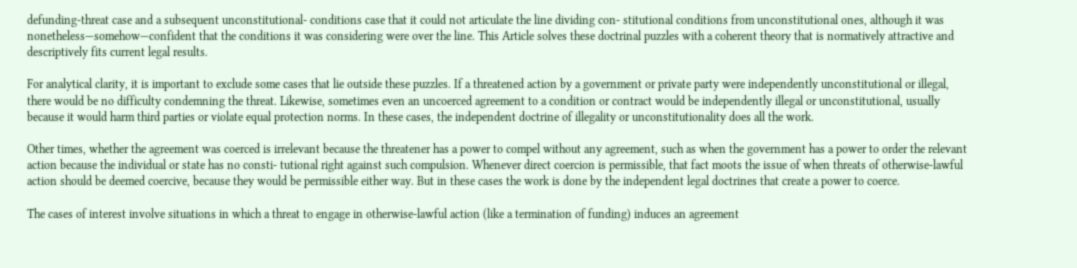defunding-threat case and a subsequent unconstitutional- conditions case that it could not articulate the line dividing con- stitutional conditions from unconstitutional ones, although it was nonetheless—somehow—confident that the conditions it was considering were over the line. This Article solves these doctrinal puzzles with a coherent theory that is normatively attractive and descriptively fits current legal results.

For analytical clarity, it is important to exclude some cases that lie outside these puzzles. If a threatened action by a government or private party were independently unconstitutional or illegal, there would be no difficulty condemning the threat. Likewise, sometimes even an uncoerced agreement to a condition or contract would be independently illegal or unconstitutional, usually because it would harm third parties or violate equal protection norms. In these cases, the independent doctrine of illegality or unconstitutionality does all the work.

Other times, whether the agreement was coerced is irrelevant because the threatener has a power to compel without any agreement, such as when the government has a power to order the relevant action because the individual or state has no consti- tutional right against such compulsion. Whenever direct coercion is permissible, that fact moots the issue of when threats of otherwise-lawful action should be deemed coercive, because they would be permissible either way. But in these cases the work is done by the independent legal doctrines that create a power to coerce.

The cases of interest involve situations in which a threat to engage in otherwise-lawful action (like a termination of funding) induces an agreement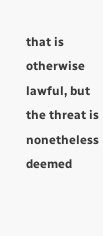that is otherwise lawful, but the threat is nonetheless deemed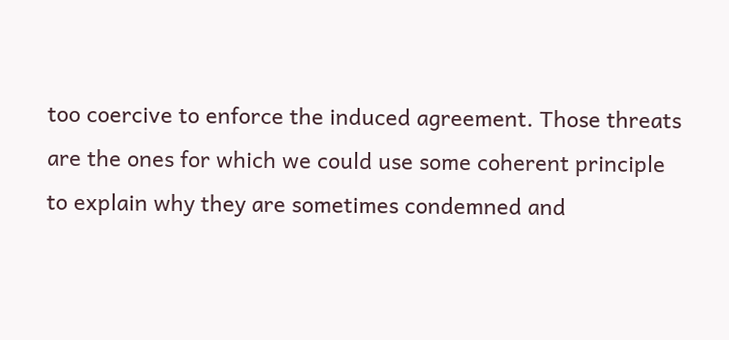too coercive to enforce the induced agreement. Those threats are the ones for which we could use some coherent principle to explain why they are sometimes condemned and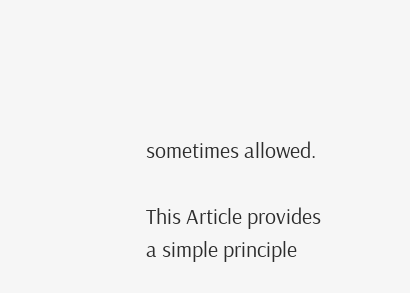sometimes allowed.

This Article provides a simple principle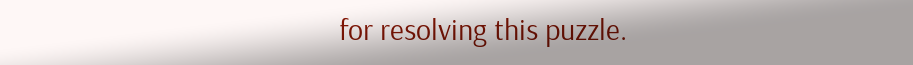for resolving this puzzle.